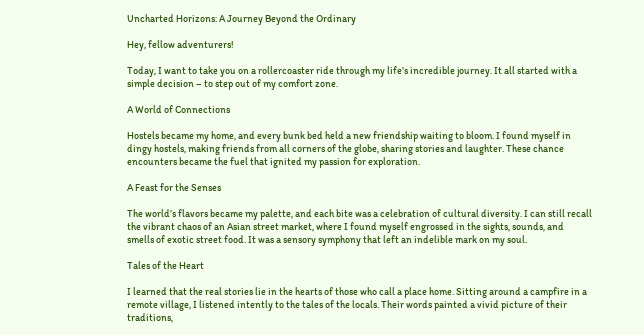Uncharted Horizons: A Journey Beyond the Ordinary

Hey, fellow adventurers!

Today, I want to take you on a rollercoaster ride through my life’s incredible journey. It all started with a simple decision – to step out of my comfort zone.

A World of Connections

Hostels became my home, and every bunk bed held a new friendship waiting to bloom. I found myself in dingy hostels, making friends from all corners of the globe, sharing stories and laughter. These chance encounters became the fuel that ignited my passion for exploration.

A Feast for the Senses

The world’s flavors became my palette, and each bite was a celebration of cultural diversity. I can still recall the vibrant chaos of an Asian street market, where I found myself engrossed in the sights, sounds, and smells of exotic street food. It was a sensory symphony that left an indelible mark on my soul.

Tales of the Heart

I learned that the real stories lie in the hearts of those who call a place home. Sitting around a campfire in a remote village, I listened intently to the tales of the locals. Their words painted a vivid picture of their traditions,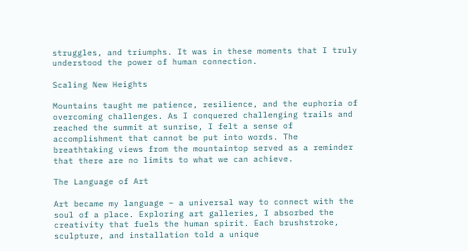struggles, and triumphs. It was in these moments that I truly understood the power of human connection.

Scaling New Heights

Mountains taught me patience, resilience, and the euphoria of overcoming challenges. As I conquered challenging trails and reached the summit at sunrise, I felt a sense of accomplishment that cannot be put into words. The breathtaking views from the mountaintop served as a reminder that there are no limits to what we can achieve.

The Language of Art

Art became my language – a universal way to connect with the soul of a place. Exploring art galleries, I absorbed the creativity that fuels the human spirit. Each brushstroke, sculpture, and installation told a unique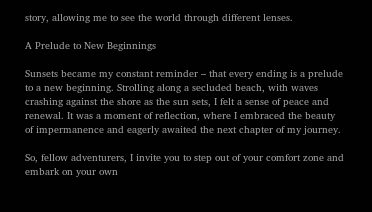story, allowing me to see the world through different lenses.

A Prelude to New Beginnings

Sunsets became my constant reminder – that every ending is a prelude to a new beginning. Strolling along a secluded beach, with waves crashing against the shore as the sun sets, I felt a sense of peace and renewal. It was a moment of reflection, where I embraced the beauty of impermanence and eagerly awaited the next chapter of my journey.

So, fellow adventurers, I invite you to step out of your comfort zone and embark on your own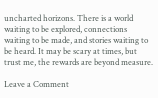uncharted horizons. There is a world waiting to be explored, connections waiting to be made, and stories waiting to be heard. It may be scary at times, but trust me, the rewards are beyond measure.

Leave a Comment